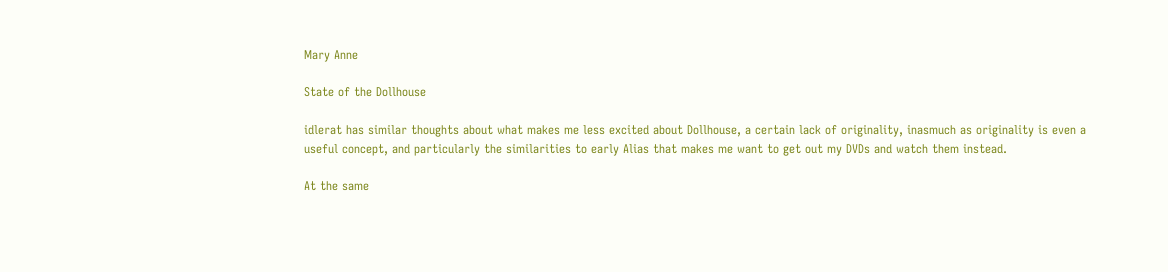Mary Anne

State of the Dollhouse

idlerat has similar thoughts about what makes me less excited about Dollhouse, a certain lack of originality, inasmuch as originality is even a useful concept, and particularly the similarities to early Alias that makes me want to get out my DVDs and watch them instead.

At the same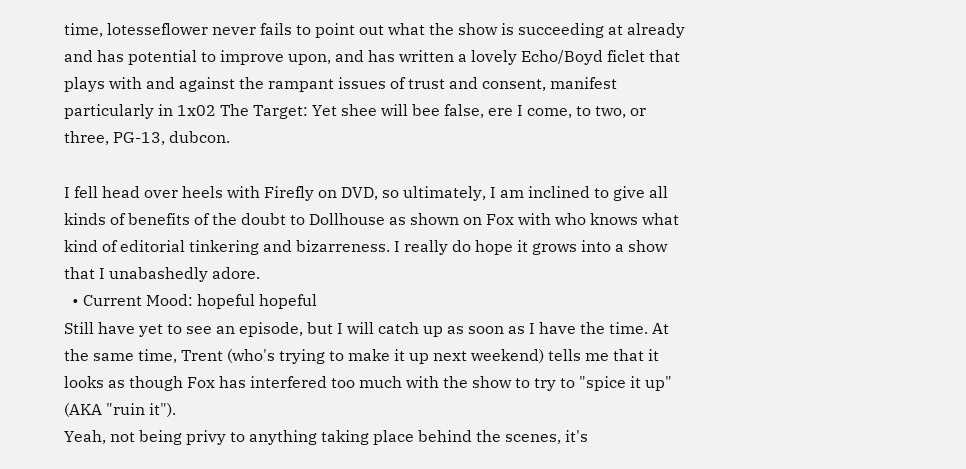time, lotesseflower never fails to point out what the show is succeeding at already and has potential to improve upon, and has written a lovely Echo/Boyd ficlet that plays with and against the rampant issues of trust and consent, manifest particularly in 1x02 The Target: Yet shee will bee false, ere I come, to two, or three, PG-13, dubcon.

I fell head over heels with Firefly on DVD, so ultimately, I am inclined to give all kinds of benefits of the doubt to Dollhouse as shown on Fox with who knows what kind of editorial tinkering and bizarreness. I really do hope it grows into a show that I unabashedly adore.
  • Current Mood: hopeful hopeful
Still have yet to see an episode, but I will catch up as soon as I have the time. At the same time, Trent (who's trying to make it up next weekend) tells me that it looks as though Fox has interfered too much with the show to try to "spice it up" (AKA "ruin it").
Yeah, not being privy to anything taking place behind the scenes, it's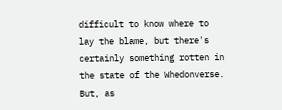difficult to know where to lay the blame, but there's certainly something rotten in the state of the Whedonverse. But, as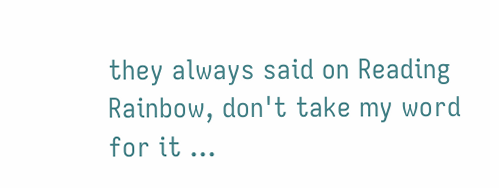they always said on Reading Rainbow, don't take my word for it ...